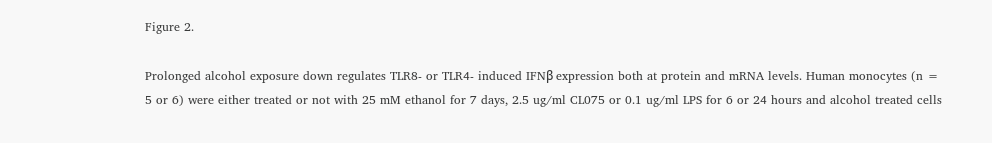Figure 2.

Prolonged alcohol exposure down regulates TLR8- or TLR4- induced IFNβ expression both at protein and mRNA levels. Human monocytes (n = 5 or 6) were either treated or not with 25 mM ethanol for 7 days, 2.5 ug/ml CL075 or 0.1 ug/ml LPS for 6 or 24 hours and alcohol treated cells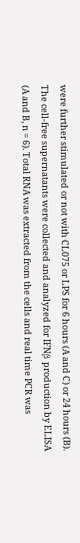were further stimulated or not with CL075 or LPS for 6 hours (A and C) or 24 hours (B). The cell-free supernatants were collected and analyzed for IFNβ production by ELISA (A and B, n = 6). Total RNA was extracted from the cells and real time PCR was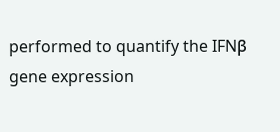performed to quantify the IFNβ gene expression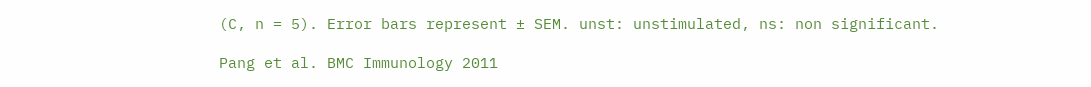(C, n = 5). Error bars represent ± SEM. unst: unstimulated, ns: non significant.

Pang et al. BMC Immunology 2011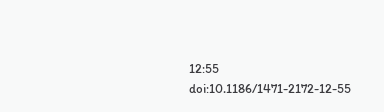12:55   doi:10.1186/1471-2172-12-55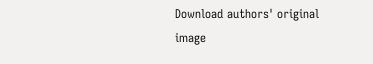Download authors' original image